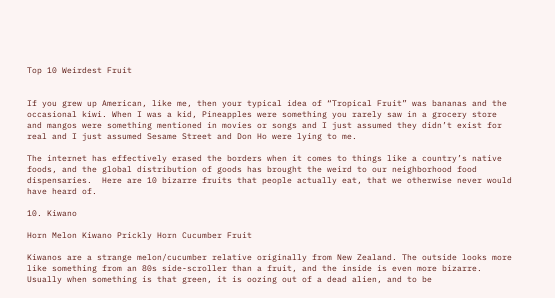Top 10 Weirdest Fruit


If you grew up American, like me, then your typical idea of “Tropical Fruit” was bananas and the occasional kiwi. When I was a kid, Pineapples were something you rarely saw in a grocery store and mangos were something mentioned in movies or songs and I just assumed they didn’t exist for real and I just assumed Sesame Street and Don Ho were lying to me.

The internet has effectively erased the borders when it comes to things like a country’s native foods, and the global distribution of goods has brought the weird to our neighborhood food dispensaries.  Here are 10 bizarre fruits that people actually eat, that we otherwise never would have heard of.

10. Kiwano

Horn Melon Kiwano Prickly Horn Cucumber Fruit

Kiwanos are a strange melon/cucumber relative originally from New Zealand. The outside looks more like something from an 80s side-scroller than a fruit, and the inside is even more bizarre. Usually when something is that green, it is oozing out of a dead alien, and to be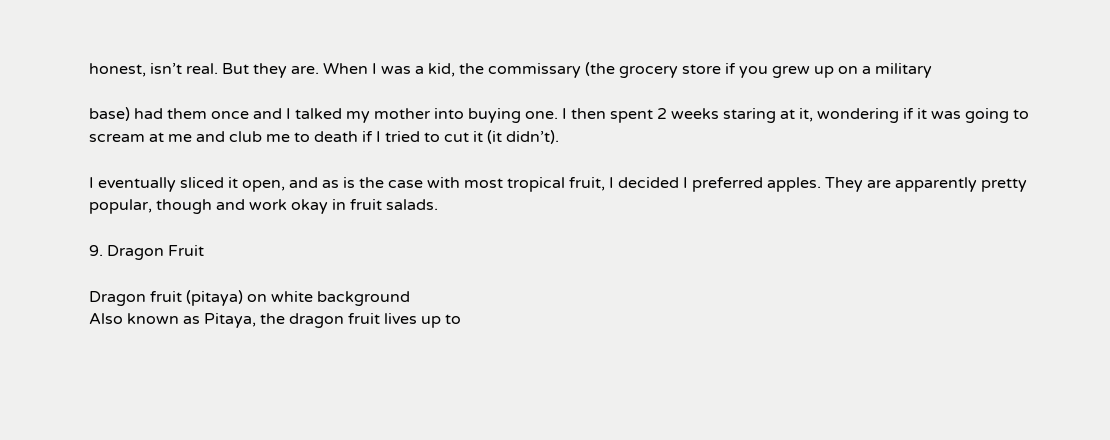honest, isn’t real. But they are. When I was a kid, the commissary (the grocery store if you grew up on a military

base) had them once and I talked my mother into buying one. I then spent 2 weeks staring at it, wondering if it was going to scream at me and club me to death if I tried to cut it (it didn’t).

I eventually sliced it open, and as is the case with most tropical fruit, I decided I preferred apples. They are apparently pretty popular, though and work okay in fruit salads.

9. Dragon Fruit

Dragon fruit (pitaya) on white background
Also known as Pitaya, the dragon fruit lives up to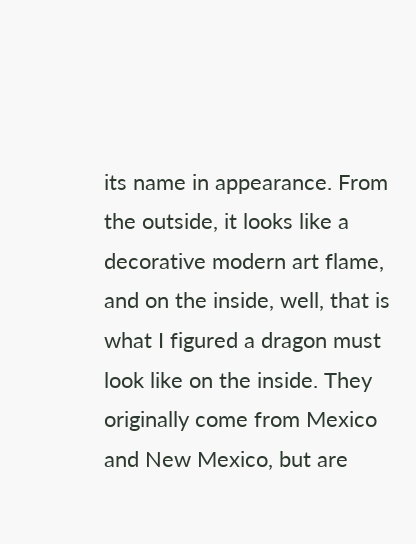its name in appearance. From the outside, it looks like a decorative modern art flame, and on the inside, well, that is what I figured a dragon must look like on the inside. They originally come from Mexico and New Mexico, but are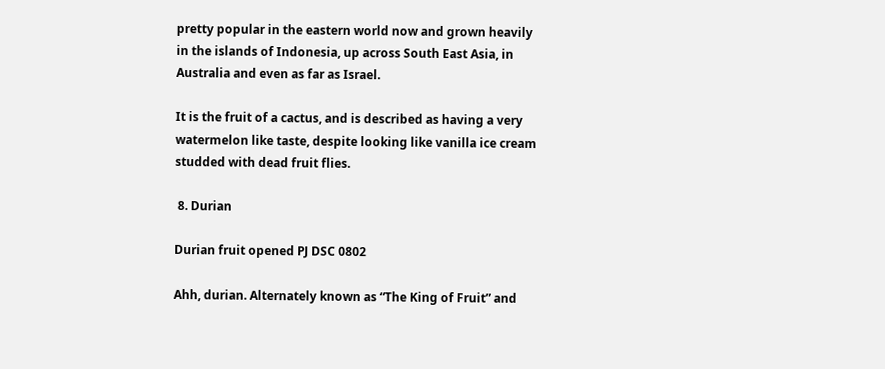pretty popular in the eastern world now and grown heavily in the islands of Indonesia, up across South East Asia, in Australia and even as far as Israel.

It is the fruit of a cactus, and is described as having a very watermelon like taste, despite looking like vanilla ice cream studded with dead fruit flies.

 8. Durian

Durian fruit opened PJ DSC 0802

Ahh, durian. Alternately known as “The King of Fruit” and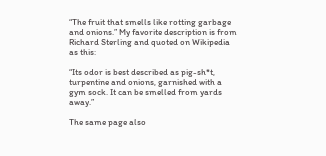“The fruit that smells like rotting garbage and onions.” My favorite description is from Richard Sterling and quoted on Wikipedia as this:

“Its odor is best described as pig-sh*t, turpentine and onions, garnished with a gym sock. It can be smelled from yards away.”

The same page also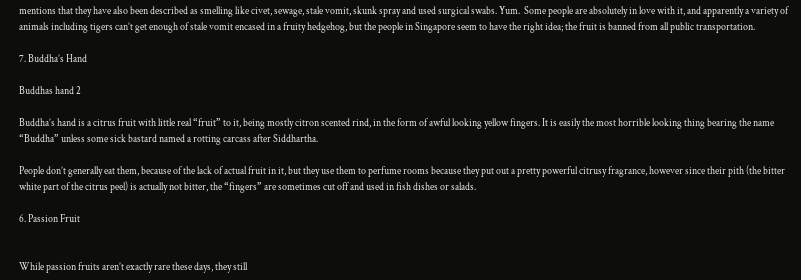mentions that they have also been described as smelling like civet, sewage, stale vomit, skunk spray and used surgical swabs. Yum.  Some people are absolutely in love with it, and apparently a variety of animals including tigers can’t get enough of stale vomit encased in a fruity hedgehog, but the people in Singapore seem to have the right idea; the fruit is banned from all public transportation.

7. Buddha’s Hand

Buddhas hand 2

Buddha’s hand is a citrus fruit with little real “fruit” to it, being mostly citron scented rind, in the form of awful looking yellow fingers. It is easily the most horrible looking thing bearing the name “Buddha” unless some sick bastard named a rotting carcass after Siddhartha.

People don’t generally eat them, because of the lack of actual fruit in it, but they use them to perfume rooms because they put out a pretty powerful citrusy fragrance, however since their pith (the bitter white part of the citrus peel) is actually not bitter, the “fingers” are sometimes cut off and used in fish dishes or salads.

6. Passion Fruit


While passion fruits aren’t exactly rare these days, they still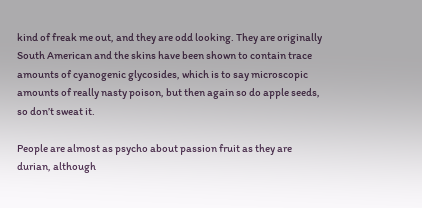kind of freak me out, and they are odd looking. They are originally South American and the skins have been shown to contain trace amounts of cyanogenic glycosides, which is to say microscopic amounts of really nasty poison, but then again so do apple seeds, so don’t sweat it.

People are almost as psycho about passion fruit as they are durian, although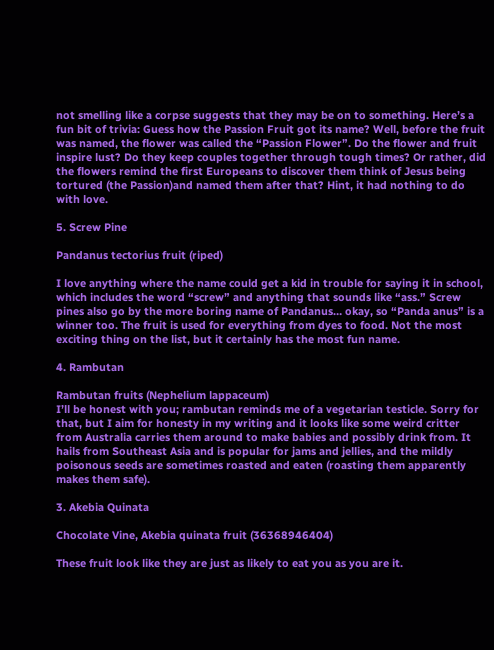not smelling like a corpse suggests that they may be on to something. Here’s a fun bit of trivia: Guess how the Passion Fruit got its name? Well, before the fruit was named, the flower was called the “Passion Flower”. Do the flower and fruit inspire lust? Do they keep couples together through tough times? Or rather, did the flowers remind the first Europeans to discover them think of Jesus being tortured (the Passion)and named them after that? Hint, it had nothing to do with love.

5. Screw Pine

Pandanus tectorius fruit (riped)

I love anything where the name could get a kid in trouble for saying it in school, which includes the word “screw” and anything that sounds like “ass.” Screw pines also go by the more boring name of Pandanus… okay, so “Panda anus” is a winner too. The fruit is used for everything from dyes to food. Not the most exciting thing on the list, but it certainly has the most fun name.

4. Rambutan

Rambutan fruits (Nephelium lappaceum)
I’ll be honest with you; rambutan reminds me of a vegetarian testicle. Sorry for that, but I aim for honesty in my writing and it looks like some weird critter from Australia carries them around to make babies and possibly drink from. It hails from Southeast Asia and is popular for jams and jellies, and the mildly poisonous seeds are sometimes roasted and eaten (roasting them apparently makes them safe).

3. Akebia Quinata

Chocolate Vine, Akebia quinata fruit (36368946404)

These fruit look like they are just as likely to eat you as you are it.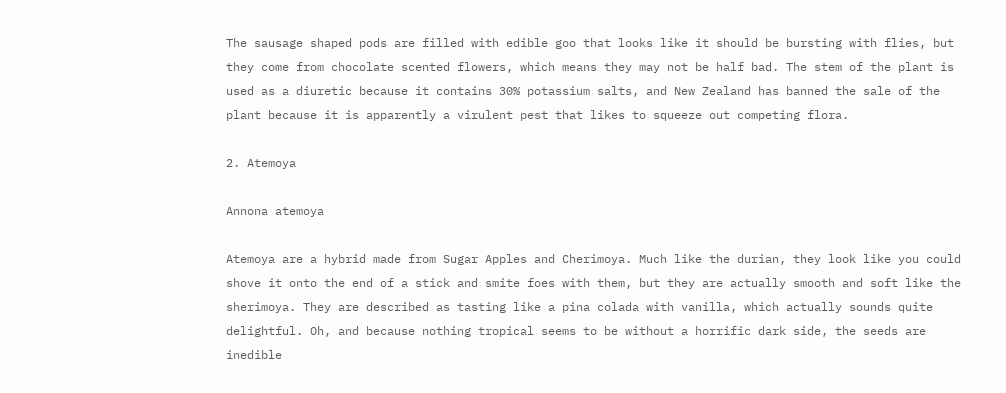The sausage shaped pods are filled with edible goo that looks like it should be bursting with flies, but they come from chocolate scented flowers, which means they may not be half bad. The stem of the plant is used as a diuretic because it contains 30% potassium salts, and New Zealand has banned the sale of the plant because it is apparently a virulent pest that likes to squeeze out competing flora.

2. Atemoya

Annona atemoya

Atemoya are a hybrid made from Sugar Apples and Cherimoya. Much like the durian, they look like you could shove it onto the end of a stick and smite foes with them, but they are actually smooth and soft like the sherimoya. They are described as tasting like a pina colada with vanilla, which actually sounds quite delightful. Oh, and because nothing tropical seems to be without a horrific dark side, the seeds are inedible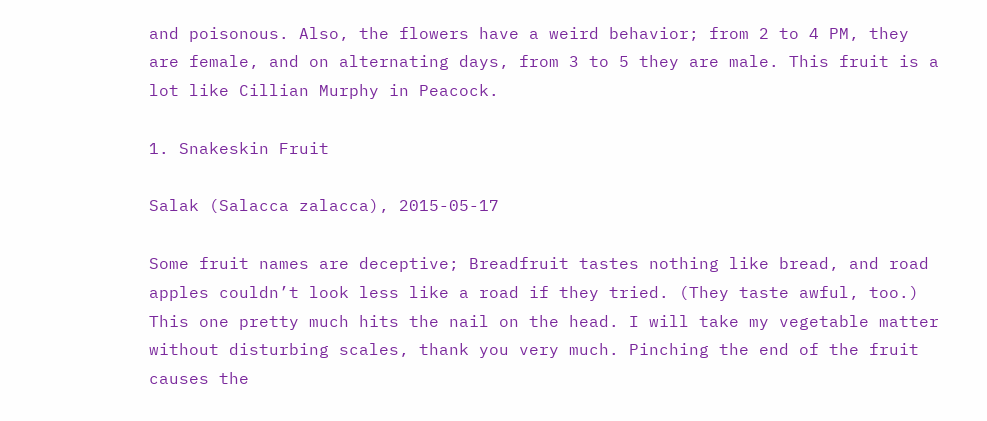and poisonous. Also, the flowers have a weird behavior; from 2 to 4 PM, they are female, and on alternating days, from 3 to 5 they are male. This fruit is a lot like Cillian Murphy in Peacock.

1. Snakeskin Fruit

Salak (Salacca zalacca), 2015-05-17

Some fruit names are deceptive; Breadfruit tastes nothing like bread, and road apples couldn’t look less like a road if they tried. (They taste awful, too.) This one pretty much hits the nail on the head. I will take my vegetable matter without disturbing scales, thank you very much. Pinching the end of the fruit causes the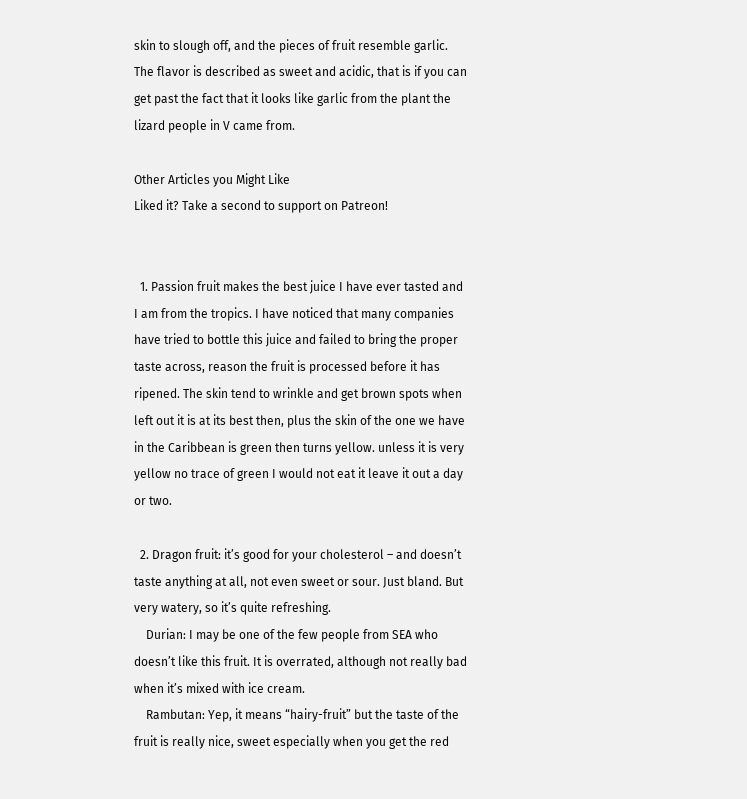skin to slough off, and the pieces of fruit resemble garlic. The flavor is described as sweet and acidic, that is if you can get past the fact that it looks like garlic from the plant the lizard people in V came from.

Other Articles you Might Like
Liked it? Take a second to support on Patreon!


  1. Passion fruit makes the best juice I have ever tasted and I am from the tropics. I have noticed that many companies have tried to bottle this juice and failed to bring the proper taste across, reason the fruit is processed before it has ripened. The skin tend to wrinkle and get brown spots when left out it is at its best then, plus the skin of the one we have in the Caribbean is green then turns yellow. unless it is very yellow no trace of green I would not eat it leave it out a day or two.

  2. Dragon fruit: it’s good for your cholesterol – and doesn’t taste anything at all, not even sweet or sour. Just bland. But very watery, so it’s quite refreshing.
    Durian: I may be one of the few people from SEA who doesn’t like this fruit. It is overrated, although not really bad when it’s mixed with ice cream.
    Rambutan: Yep, it means “hairy-fruit” but the taste of the fruit is really nice, sweet especially when you get the red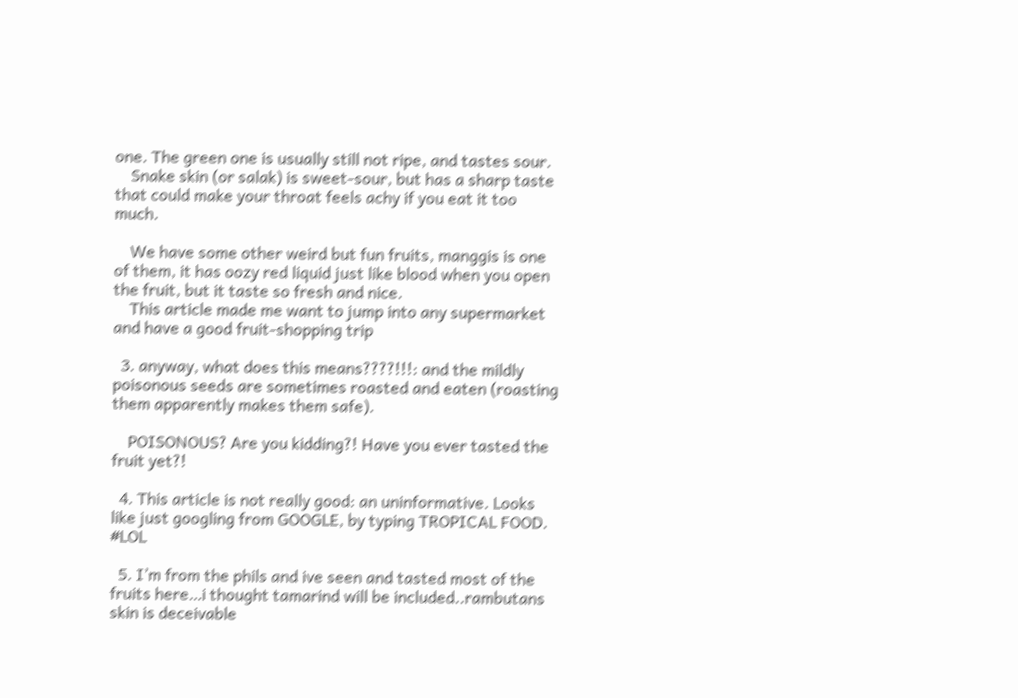one. The green one is usually still not ripe, and tastes sour.
    Snake skin (or salak) is sweet-sour, but has a sharp taste that could make your throat feels achy if you eat it too much.

    We have some other weird but fun fruits, manggis is one of them, it has oozy red liquid just like blood when you open the fruit, but it taste so fresh and nice.
    This article made me want to jump into any supermarket and have a good fruit-shopping trip

  3. anyway, what does this means????!!!: and the mildly poisonous seeds are sometimes roasted and eaten (roasting them apparently makes them safe).

    POISONOUS? Are you kidding?! Have you ever tasted the fruit yet?!

  4. This article is not really good: an uninformative. Looks like just googling from GOOGLE, by typing TROPICAL FOOD. #LOL

  5. I’m from the phils and ive seen and tasted most of the fruits here…i thought tamarind will be included..rambutans skin is deceivable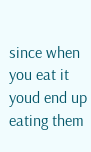since when you eat it youd end up eating them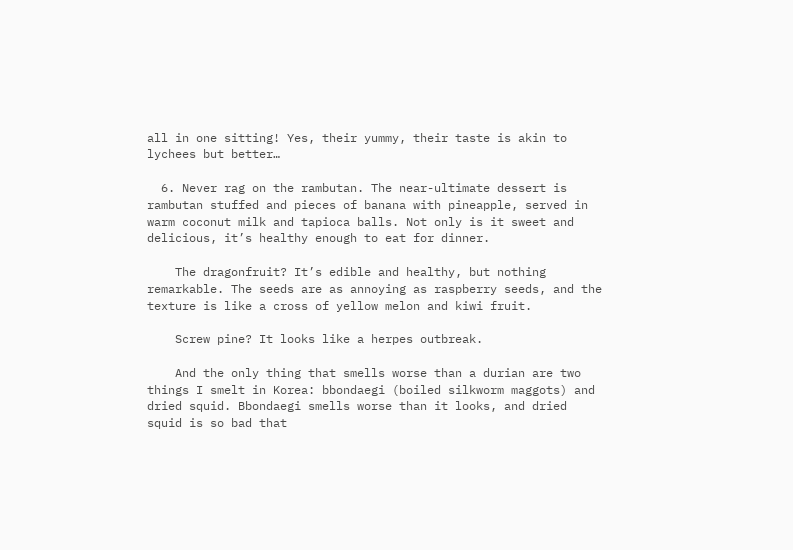all in one sitting! Yes, their yummy, their taste is akin to lychees but better…

  6. Never rag on the rambutan. The near-ultimate dessert is rambutan stuffed and pieces of banana with pineapple, served in warm coconut milk and tapioca balls. Not only is it sweet and delicious, it’s healthy enough to eat for dinner.

    The dragonfruit? It’s edible and healthy, but nothing remarkable. The seeds are as annoying as raspberry seeds, and the texture is like a cross of yellow melon and kiwi fruit.

    Screw pine? It looks like a herpes outbreak.

    And the only thing that smells worse than a durian are two things I smelt in Korea: bbondaegi (boiled silkworm maggots) and dried squid. Bbondaegi smells worse than it looks, and dried squid is so bad that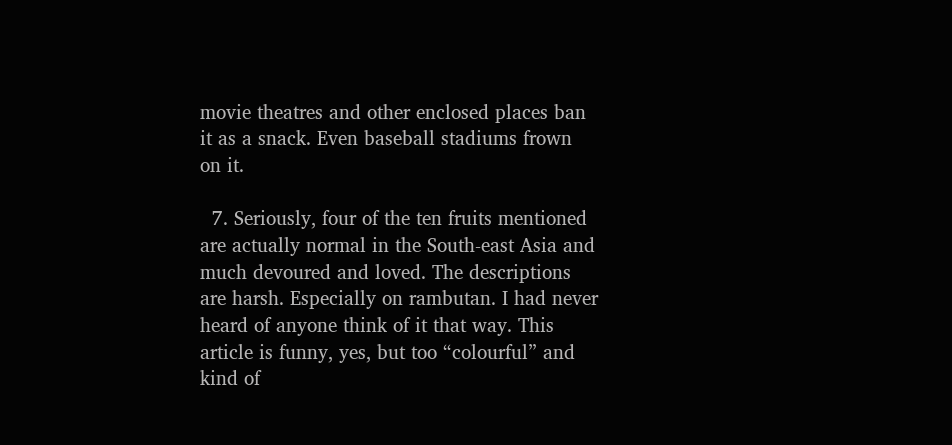movie theatres and other enclosed places ban it as a snack. Even baseball stadiums frown on it.

  7. Seriously, four of the ten fruits mentioned are actually normal in the South-east Asia and much devoured and loved. The descriptions are harsh. Especially on rambutan. I had never heard of anyone think of it that way. This article is funny, yes, but too “colourful” and kind of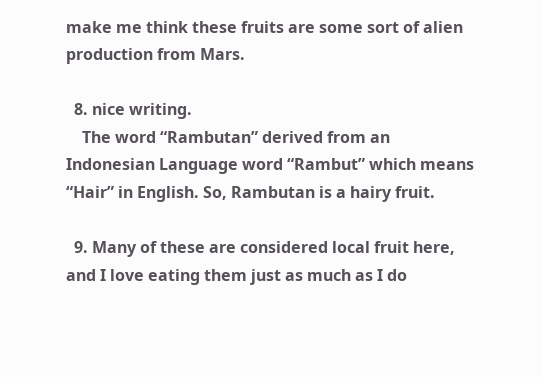make me think these fruits are some sort of alien production from Mars.

  8. nice writing.
    The word “Rambutan” derived from an Indonesian Language word “Rambut” which means “Hair” in English. So, Rambutan is a hairy fruit.

  9. Many of these are considered local fruit here, and I love eating them just as much as I do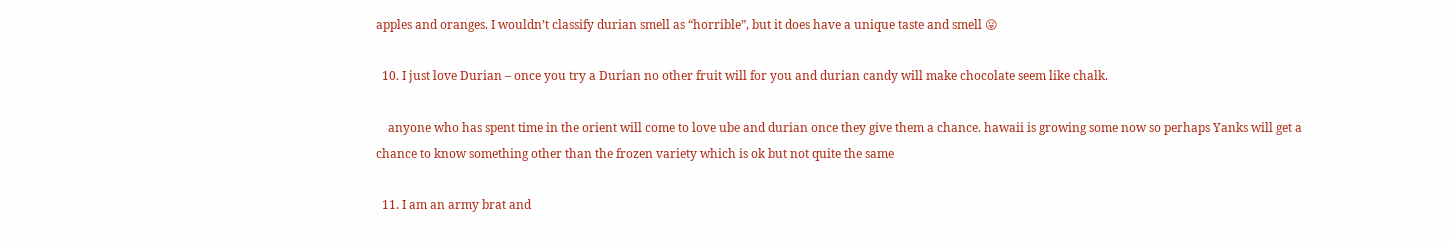apples and oranges. I wouldn’t classify durian smell as “horrible”, but it does have a unique taste and smell 😛

  10. I just love Durian – once you try a Durian no other fruit will for you and durian candy will make chocolate seem like chalk.

    anyone who has spent time in the orient will come to love ube and durian once they give them a chance. hawaii is growing some now so perhaps Yanks will get a chance to know something other than the frozen variety which is ok but not quite the same

  11. I am an army brat and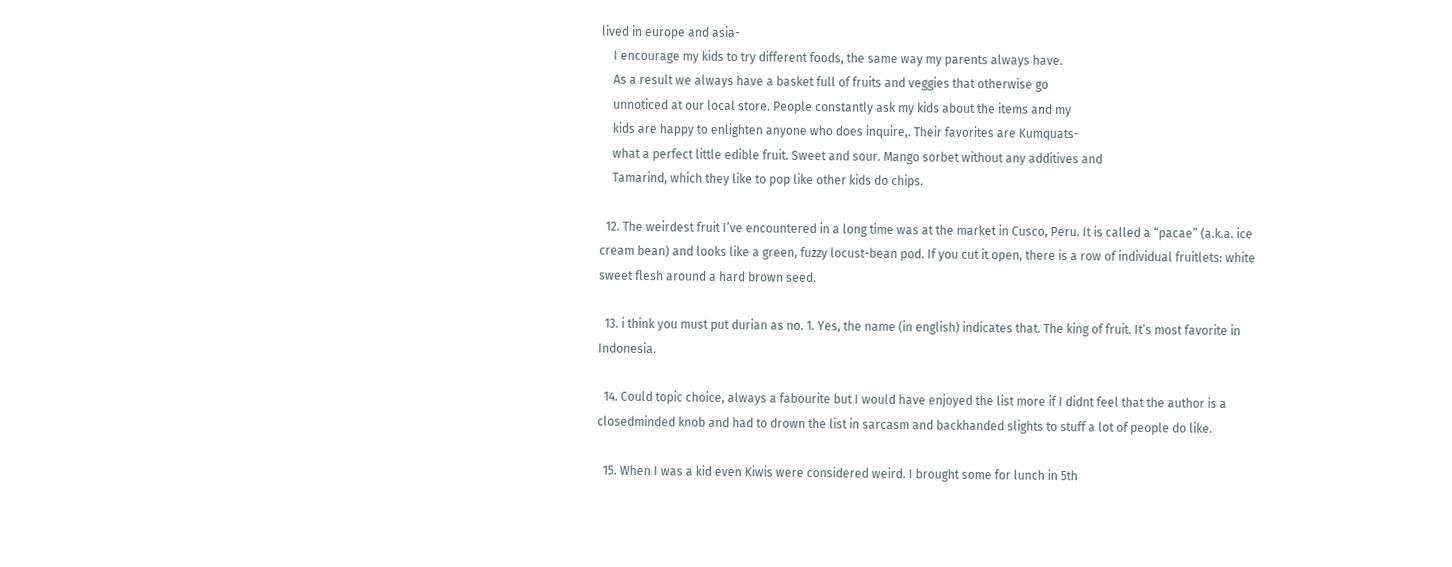lived in europe and asia-
    I encourage my kids to try different foods, the same way my parents always have.
    As a result we always have a basket full of fruits and veggies that otherwise go
    unnoticed at our local store. People constantly ask my kids about the items and my
    kids are happy to enlighten anyone who does inquire,. Their favorites are Kumquats-
    what a perfect little edible fruit. Sweet and sour. Mango sorbet without any additives and
    Tamarind, which they like to pop like other kids do chips.

  12. The weirdest fruit I’ve encountered in a long time was at the market in Cusco, Peru. It is called a “pacae” (a.k.a. ice cream bean) and looks like a green, fuzzy locust-bean pod. If you cut it open, there is a row of individual fruitlets: white sweet flesh around a hard brown seed.

  13. i think you must put durian as no. 1. Yes, the name (in english) indicates that. The king of fruit. It’s most favorite in Indonesia.

  14. Could topic choice, always a fabourite but I would have enjoyed the list more if I didnt feel that the author is a closedminded knob and had to drown the list in sarcasm and backhanded slights to stuff a lot of people do like.

  15. When I was a kid even Kiwis were considered weird. I brought some for lunch in 5th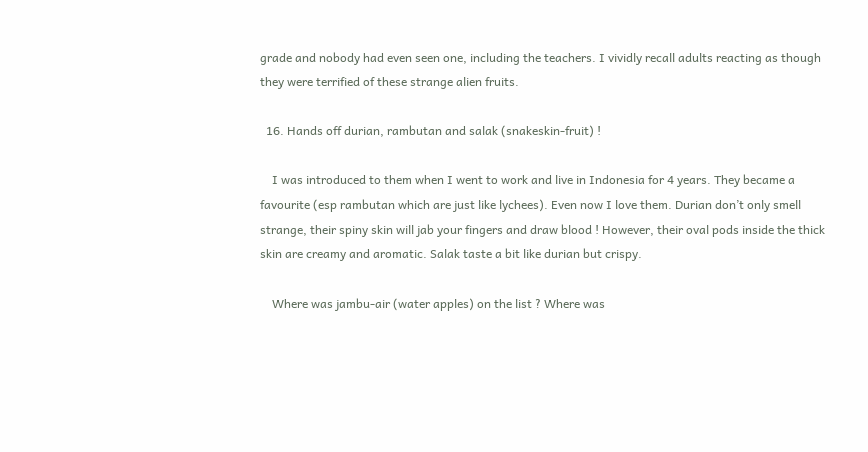grade and nobody had even seen one, including the teachers. I vividly recall adults reacting as though they were terrified of these strange alien fruits.

  16. Hands off durian, rambutan and salak (snakeskin-fruit) !

    I was introduced to them when I went to work and live in Indonesia for 4 years. They became a favourite (esp rambutan which are just like lychees). Even now I love them. Durian don’t only smell strange, their spiny skin will jab your fingers and draw blood ! However, their oval pods inside the thick skin are creamy and aromatic. Salak taste a bit like durian but crispy.

    Where was jambu-air (water apples) on the list ? Where was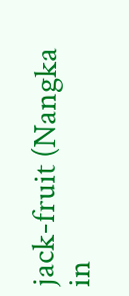jack-fruit (Nangka in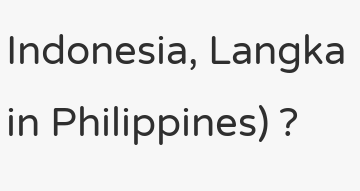Indonesia, Langka in Philippines) ?